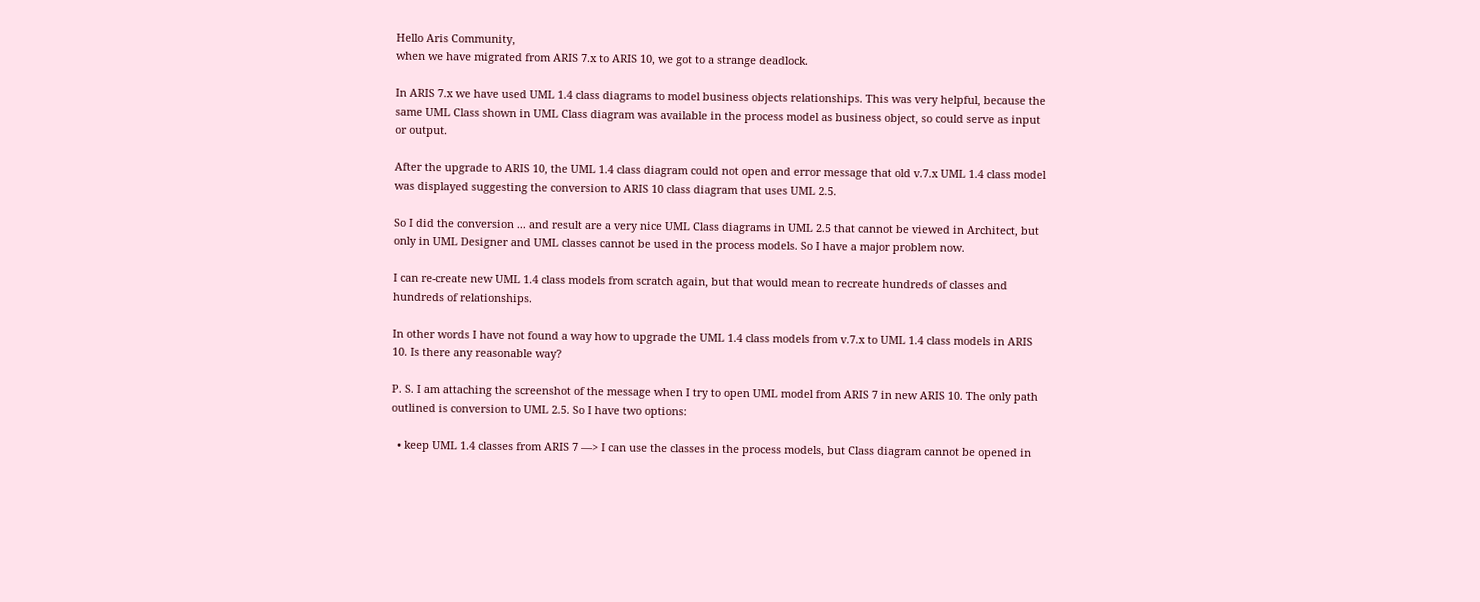Hello Aris Community,
when we have migrated from ARIS 7.x to ARIS 10, we got to a strange deadlock.

In ARIS 7.x we have used UML 1.4 class diagrams to model business objects relationships. This was very helpful, because the same UML Class shown in UML Class diagram was available in the process model as business object, so could serve as input or output.

After the upgrade to ARIS 10, the UML 1.4 class diagram could not open and error message that old v.7.x UML 1.4 class model was displayed suggesting the conversion to ARIS 10 class diagram that uses UML 2.5.

So I did the conversion ... and result are a very nice UML Class diagrams in UML 2.5 that cannot be viewed in Architect, but only in UML Designer and UML classes cannot be used in the process models. So I have a major problem now.

I can re-create new UML 1.4 class models from scratch again, but that would mean to recreate hundreds of classes and hundreds of relationships.

In other words I have not found a way how to upgrade the UML 1.4 class models from v.7.x to UML 1.4 class models in ARIS 10. Is there any reasonable way?

P. S. I am attaching the screenshot of the message when I try to open UML model from ARIS 7 in new ARIS 10. The only path outlined is conversion to UML 2.5. So I have two options:

  • keep UML 1.4 classes from ARIS 7 —> I can use the classes in the process models, but Class diagram cannot be opened in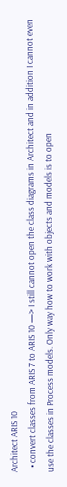Architect ARIS 10
  • convert classes from ARIS 7 to ARIS 10 —> I still cannot open the class diagrams in Architect and in addition I cannot even use the classes in Process models. Only way how to work with objects and models is to open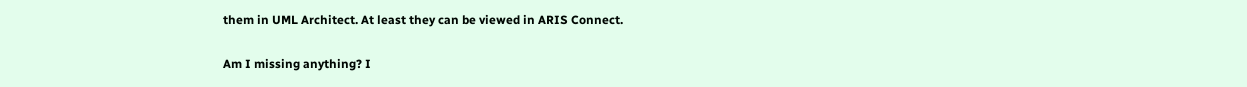them in UML Architect. At least they can be viewed in ARIS Connect.

Am I missing anything? I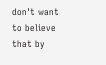don't want to believe that by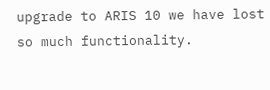upgrade to ARIS 10 we have lost so much functionality.